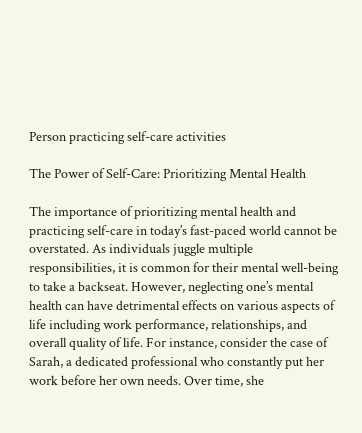Person practicing self-care activities

The Power of Self-Care: Prioritizing Mental Health

The importance of prioritizing mental health and practicing self-care in today’s fast-paced world cannot be overstated. As individuals juggle multiple responsibilities, it is common for their mental well-being to take a backseat. However, neglecting one’s mental health can have detrimental effects on various aspects of life including work performance, relationships, and overall quality of life. For instance, consider the case of Sarah, a dedicated professional who constantly put her work before her own needs. Over time, she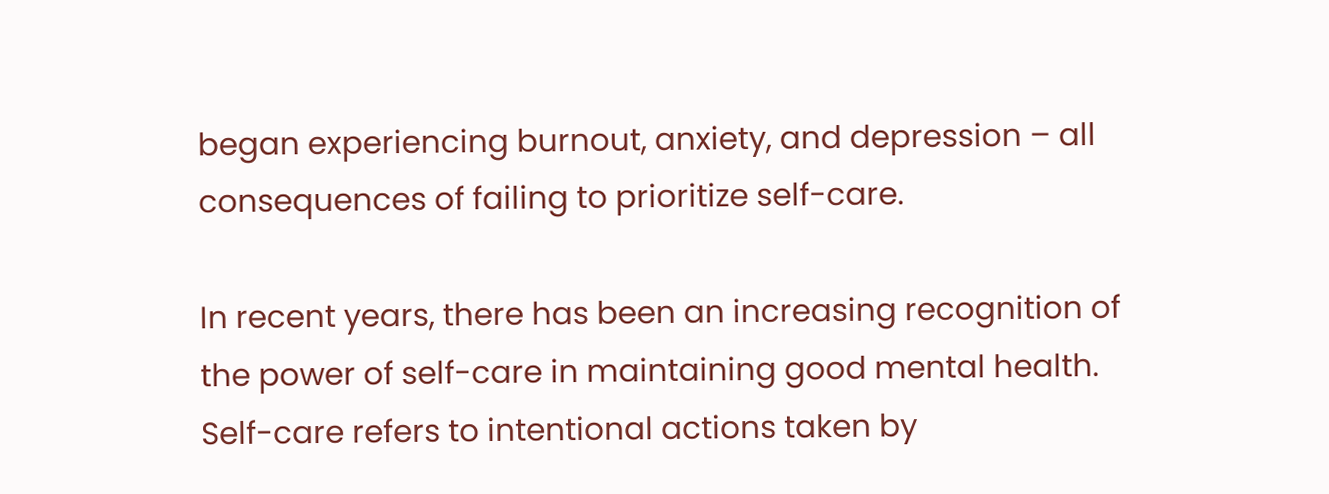began experiencing burnout, anxiety, and depression – all consequences of failing to prioritize self-care.

In recent years, there has been an increasing recognition of the power of self-care in maintaining good mental health. Self-care refers to intentional actions taken by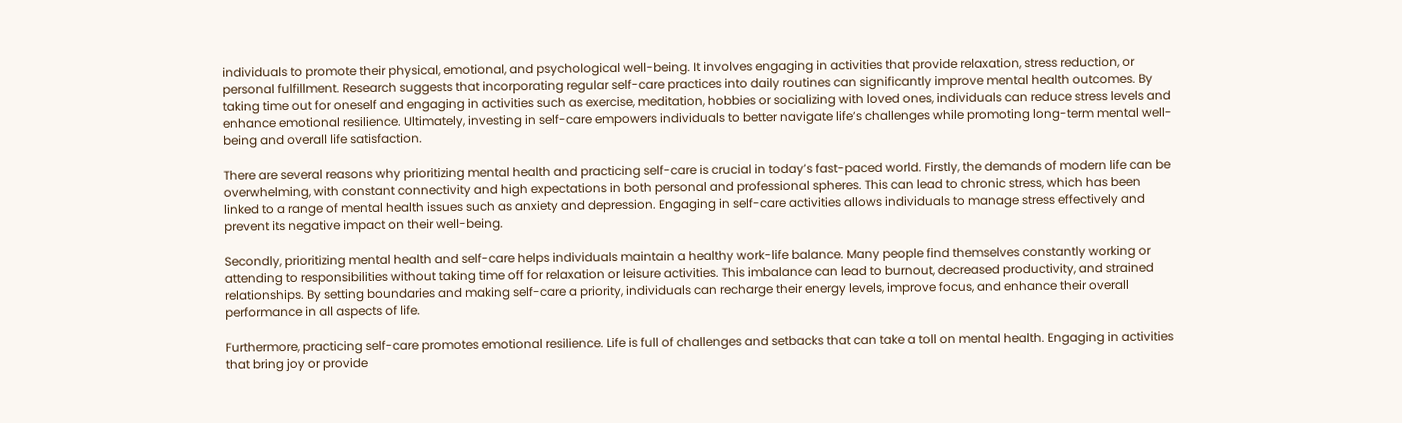individuals to promote their physical, emotional, and psychological well-being. It involves engaging in activities that provide relaxation, stress reduction, or personal fulfillment. Research suggests that incorporating regular self-care practices into daily routines can significantly improve mental health outcomes. By taking time out for oneself and engaging in activities such as exercise, meditation, hobbies or socializing with loved ones, individuals can reduce stress levels and enhance emotional resilience. Ultimately, investing in self-care empowers individuals to better navigate life’s challenges while promoting long-term mental well-being and overall life satisfaction.

There are several reasons why prioritizing mental health and practicing self-care is crucial in today’s fast-paced world. Firstly, the demands of modern life can be overwhelming, with constant connectivity and high expectations in both personal and professional spheres. This can lead to chronic stress, which has been linked to a range of mental health issues such as anxiety and depression. Engaging in self-care activities allows individuals to manage stress effectively and prevent its negative impact on their well-being.

Secondly, prioritizing mental health and self-care helps individuals maintain a healthy work-life balance. Many people find themselves constantly working or attending to responsibilities without taking time off for relaxation or leisure activities. This imbalance can lead to burnout, decreased productivity, and strained relationships. By setting boundaries and making self-care a priority, individuals can recharge their energy levels, improve focus, and enhance their overall performance in all aspects of life.

Furthermore, practicing self-care promotes emotional resilience. Life is full of challenges and setbacks that can take a toll on mental health. Engaging in activities that bring joy or provide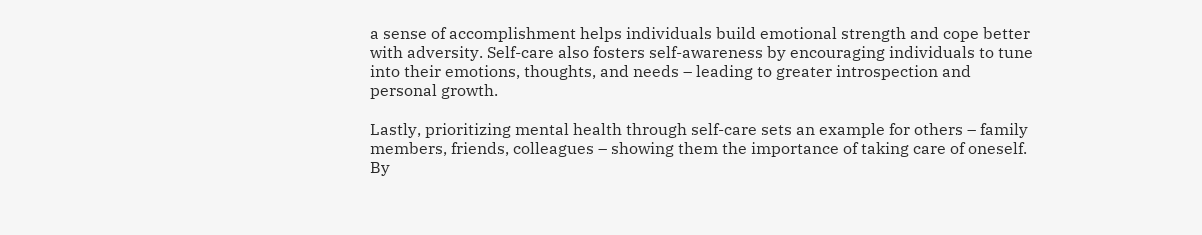a sense of accomplishment helps individuals build emotional strength and cope better with adversity. Self-care also fosters self-awareness by encouraging individuals to tune into their emotions, thoughts, and needs – leading to greater introspection and personal growth.

Lastly, prioritizing mental health through self-care sets an example for others – family members, friends, colleagues – showing them the importance of taking care of oneself. By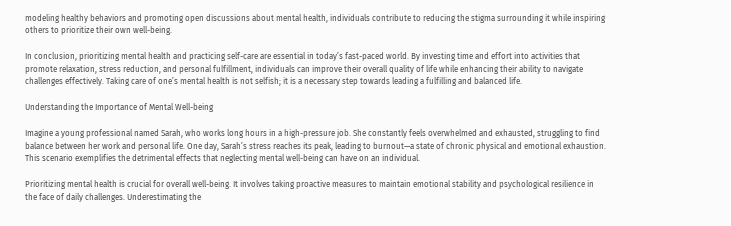modeling healthy behaviors and promoting open discussions about mental health, individuals contribute to reducing the stigma surrounding it while inspiring others to prioritize their own well-being.

In conclusion, prioritizing mental health and practicing self-care are essential in today’s fast-paced world. By investing time and effort into activities that promote relaxation, stress reduction, and personal fulfillment, individuals can improve their overall quality of life while enhancing their ability to navigate challenges effectively. Taking care of one’s mental health is not selfish; it is a necessary step towards leading a fulfilling and balanced life.

Understanding the Importance of Mental Well-being

Imagine a young professional named Sarah, who works long hours in a high-pressure job. She constantly feels overwhelmed and exhausted, struggling to find balance between her work and personal life. One day, Sarah’s stress reaches its peak, leading to burnout—a state of chronic physical and emotional exhaustion. This scenario exemplifies the detrimental effects that neglecting mental well-being can have on an individual.

Prioritizing mental health is crucial for overall well-being. It involves taking proactive measures to maintain emotional stability and psychological resilience in the face of daily challenges. Underestimating the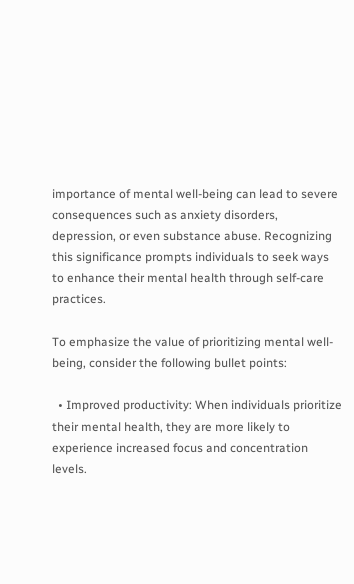importance of mental well-being can lead to severe consequences such as anxiety disorders, depression, or even substance abuse. Recognizing this significance prompts individuals to seek ways to enhance their mental health through self-care practices.

To emphasize the value of prioritizing mental well-being, consider the following bullet points:

  • Improved productivity: When individuals prioritize their mental health, they are more likely to experience increased focus and concentration levels.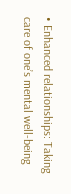• Enhanced relationships: Taking care of one’s mental well-being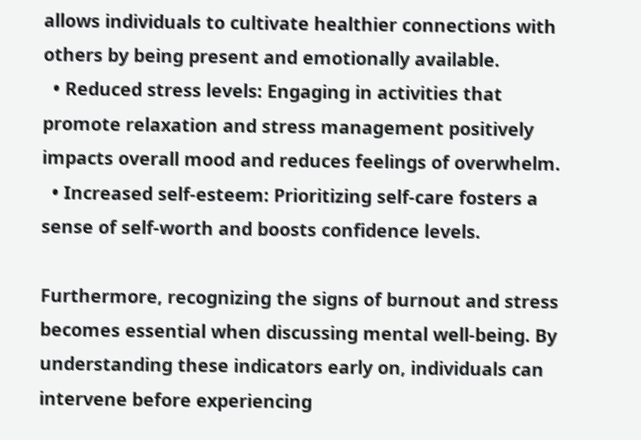allows individuals to cultivate healthier connections with others by being present and emotionally available.
  • Reduced stress levels: Engaging in activities that promote relaxation and stress management positively impacts overall mood and reduces feelings of overwhelm.
  • Increased self-esteem: Prioritizing self-care fosters a sense of self-worth and boosts confidence levels.

Furthermore, recognizing the signs of burnout and stress becomes essential when discussing mental well-being. By understanding these indicators early on, individuals can intervene before experiencing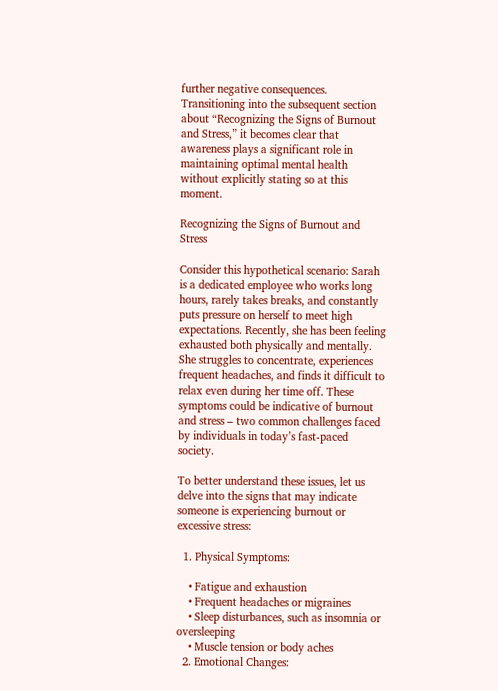further negative consequences. Transitioning into the subsequent section about “Recognizing the Signs of Burnout and Stress,” it becomes clear that awareness plays a significant role in maintaining optimal mental health without explicitly stating so at this moment.

Recognizing the Signs of Burnout and Stress

Consider this hypothetical scenario: Sarah is a dedicated employee who works long hours, rarely takes breaks, and constantly puts pressure on herself to meet high expectations. Recently, she has been feeling exhausted both physically and mentally. She struggles to concentrate, experiences frequent headaches, and finds it difficult to relax even during her time off. These symptoms could be indicative of burnout and stress – two common challenges faced by individuals in today’s fast-paced society.

To better understand these issues, let us delve into the signs that may indicate someone is experiencing burnout or excessive stress:

  1. Physical Symptoms:

    • Fatigue and exhaustion
    • Frequent headaches or migraines
    • Sleep disturbances, such as insomnia or oversleeping
    • Muscle tension or body aches
  2. Emotional Changes: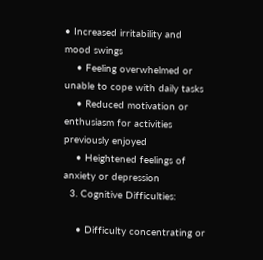• Increased irritability and mood swings
    • Feeling overwhelmed or unable to cope with daily tasks
    • Reduced motivation or enthusiasm for activities previously enjoyed
    • Heightened feelings of anxiety or depression
  3. Cognitive Difficulties:

    • Difficulty concentrating or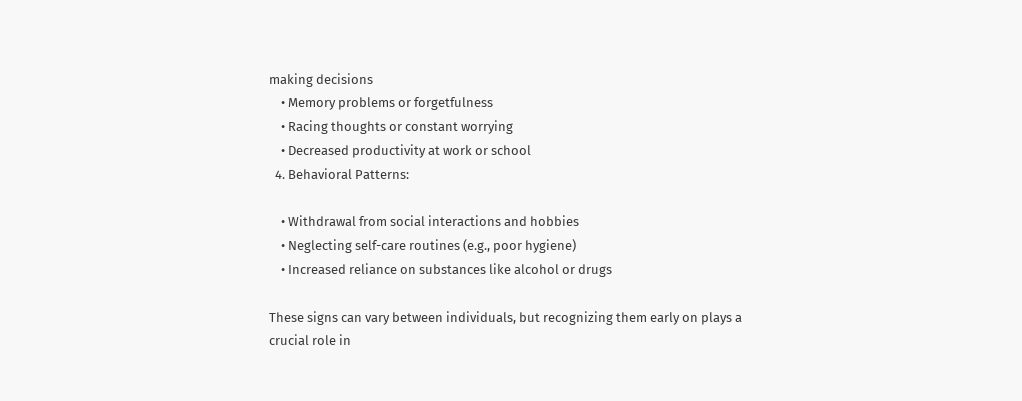making decisions
    • Memory problems or forgetfulness
    • Racing thoughts or constant worrying
    • Decreased productivity at work or school
  4. Behavioral Patterns:

    • Withdrawal from social interactions and hobbies
    • Neglecting self-care routines (e.g., poor hygiene)
    • Increased reliance on substances like alcohol or drugs

These signs can vary between individuals, but recognizing them early on plays a crucial role in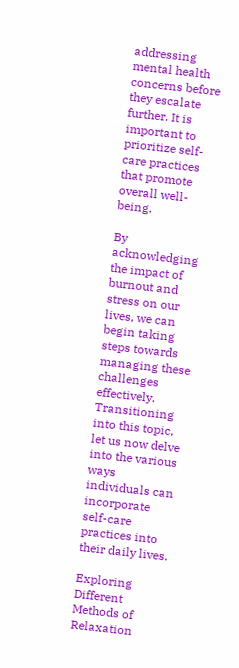addressing mental health concerns before they escalate further. It is important to prioritize self-care practices that promote overall well-being.

By acknowledging the impact of burnout and stress on our lives, we can begin taking steps towards managing these challenges effectively. Transitioning into this topic, let us now delve into the various ways individuals can incorporate self-care practices into their daily lives.

Exploring Different Methods of Relaxation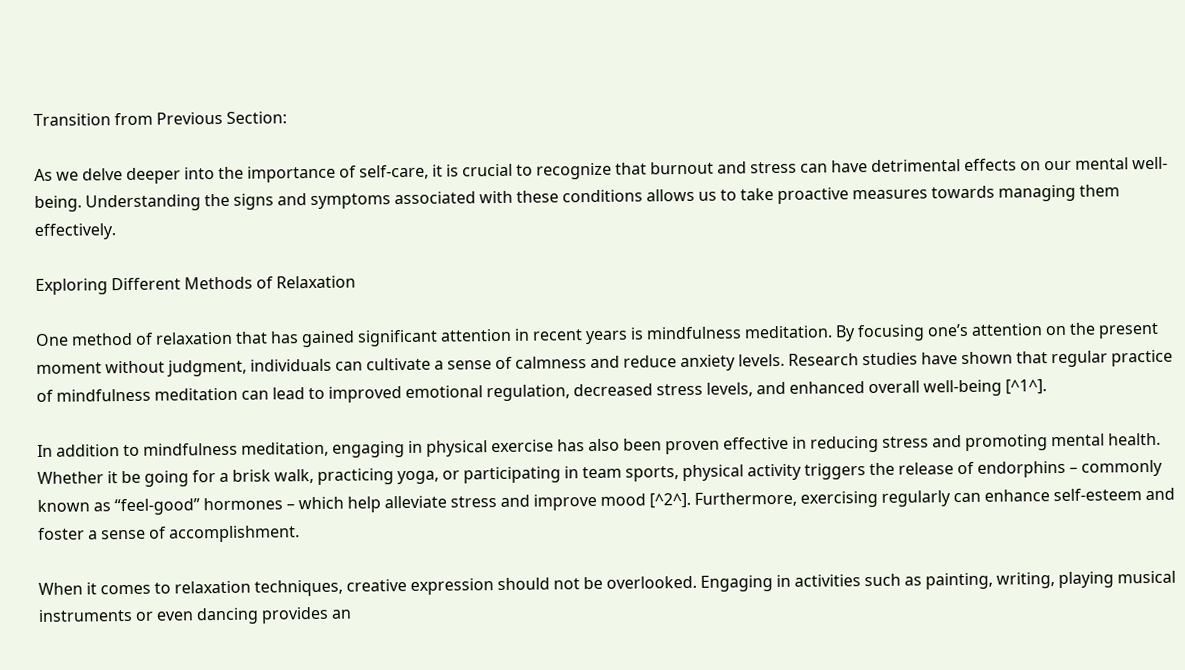Transition from Previous Section:

As we delve deeper into the importance of self-care, it is crucial to recognize that burnout and stress can have detrimental effects on our mental well-being. Understanding the signs and symptoms associated with these conditions allows us to take proactive measures towards managing them effectively.

Exploring Different Methods of Relaxation

One method of relaxation that has gained significant attention in recent years is mindfulness meditation. By focusing one’s attention on the present moment without judgment, individuals can cultivate a sense of calmness and reduce anxiety levels. Research studies have shown that regular practice of mindfulness meditation can lead to improved emotional regulation, decreased stress levels, and enhanced overall well-being [^1^].

In addition to mindfulness meditation, engaging in physical exercise has also been proven effective in reducing stress and promoting mental health. Whether it be going for a brisk walk, practicing yoga, or participating in team sports, physical activity triggers the release of endorphins – commonly known as “feel-good” hormones – which help alleviate stress and improve mood [^2^]. Furthermore, exercising regularly can enhance self-esteem and foster a sense of accomplishment.

When it comes to relaxation techniques, creative expression should not be overlooked. Engaging in activities such as painting, writing, playing musical instruments or even dancing provides an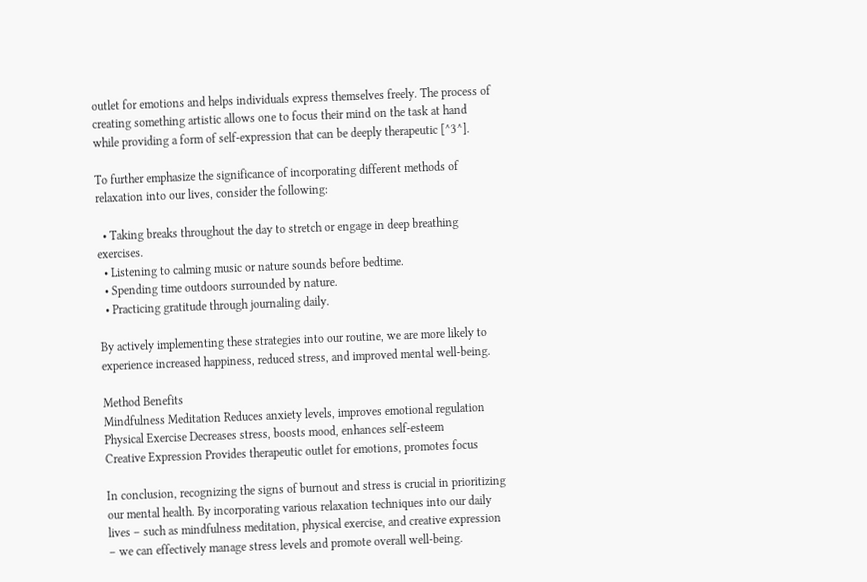outlet for emotions and helps individuals express themselves freely. The process of creating something artistic allows one to focus their mind on the task at hand while providing a form of self-expression that can be deeply therapeutic [^3^].

To further emphasize the significance of incorporating different methods of relaxation into our lives, consider the following:

  • Taking breaks throughout the day to stretch or engage in deep breathing exercises.
  • Listening to calming music or nature sounds before bedtime.
  • Spending time outdoors surrounded by nature.
  • Practicing gratitude through journaling daily.

By actively implementing these strategies into our routine, we are more likely to experience increased happiness, reduced stress, and improved mental well-being.

Method Benefits
Mindfulness Meditation Reduces anxiety levels, improves emotional regulation
Physical Exercise Decreases stress, boosts mood, enhances self-esteem
Creative Expression Provides therapeutic outlet for emotions, promotes focus

In conclusion, recognizing the signs of burnout and stress is crucial in prioritizing our mental health. By incorporating various relaxation techniques into our daily lives – such as mindfulness meditation, physical exercise, and creative expression – we can effectively manage stress levels and promote overall well-being.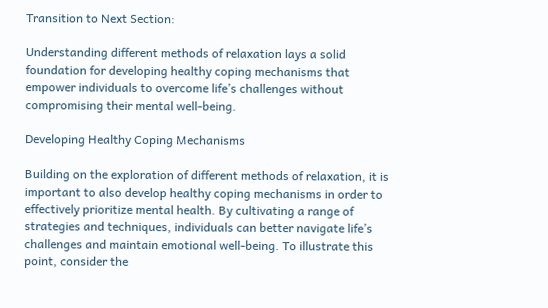Transition to Next Section:

Understanding different methods of relaxation lays a solid foundation for developing healthy coping mechanisms that empower individuals to overcome life’s challenges without compromising their mental well-being.

Developing Healthy Coping Mechanisms

Building on the exploration of different methods of relaxation, it is important to also develop healthy coping mechanisms in order to effectively prioritize mental health. By cultivating a range of strategies and techniques, individuals can better navigate life’s challenges and maintain emotional well-being. To illustrate this point, consider the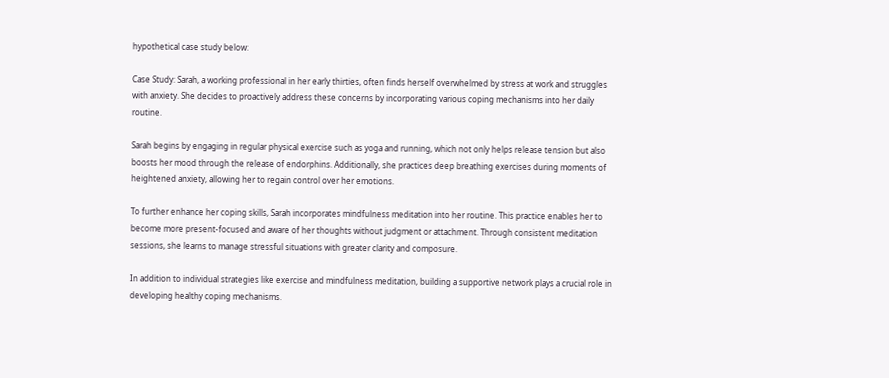hypothetical case study below:

Case Study: Sarah, a working professional in her early thirties, often finds herself overwhelmed by stress at work and struggles with anxiety. She decides to proactively address these concerns by incorporating various coping mechanisms into her daily routine.

Sarah begins by engaging in regular physical exercise such as yoga and running, which not only helps release tension but also boosts her mood through the release of endorphins. Additionally, she practices deep breathing exercises during moments of heightened anxiety, allowing her to regain control over her emotions.

To further enhance her coping skills, Sarah incorporates mindfulness meditation into her routine. This practice enables her to become more present-focused and aware of her thoughts without judgment or attachment. Through consistent meditation sessions, she learns to manage stressful situations with greater clarity and composure.

In addition to individual strategies like exercise and mindfulness meditation, building a supportive network plays a crucial role in developing healthy coping mechanisms.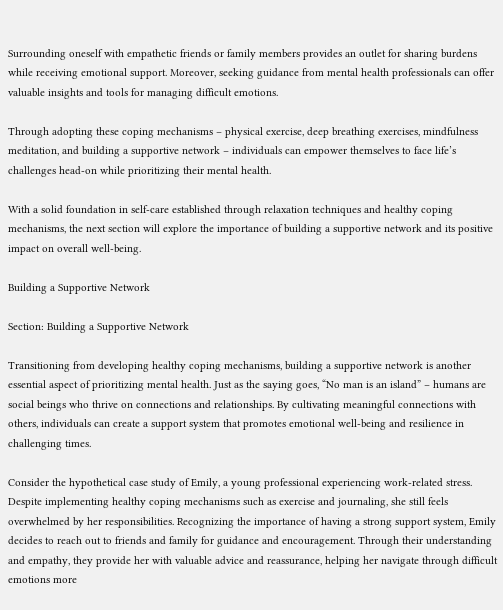Surrounding oneself with empathetic friends or family members provides an outlet for sharing burdens while receiving emotional support. Moreover, seeking guidance from mental health professionals can offer valuable insights and tools for managing difficult emotions.

Through adopting these coping mechanisms – physical exercise, deep breathing exercises, mindfulness meditation, and building a supportive network – individuals can empower themselves to face life’s challenges head-on while prioritizing their mental health.

With a solid foundation in self-care established through relaxation techniques and healthy coping mechanisms, the next section will explore the importance of building a supportive network and its positive impact on overall well-being.

Building a Supportive Network

Section: Building a Supportive Network

Transitioning from developing healthy coping mechanisms, building a supportive network is another essential aspect of prioritizing mental health. Just as the saying goes, “No man is an island” – humans are social beings who thrive on connections and relationships. By cultivating meaningful connections with others, individuals can create a support system that promotes emotional well-being and resilience in challenging times.

Consider the hypothetical case study of Emily, a young professional experiencing work-related stress. Despite implementing healthy coping mechanisms such as exercise and journaling, she still feels overwhelmed by her responsibilities. Recognizing the importance of having a strong support system, Emily decides to reach out to friends and family for guidance and encouragement. Through their understanding and empathy, they provide her with valuable advice and reassurance, helping her navigate through difficult emotions more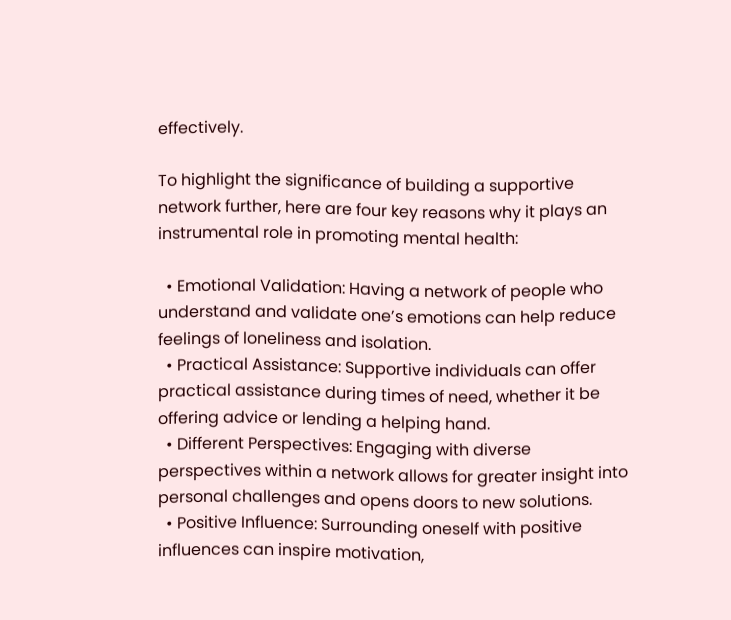effectively.

To highlight the significance of building a supportive network further, here are four key reasons why it plays an instrumental role in promoting mental health:

  • Emotional Validation: Having a network of people who understand and validate one’s emotions can help reduce feelings of loneliness and isolation.
  • Practical Assistance: Supportive individuals can offer practical assistance during times of need, whether it be offering advice or lending a helping hand.
  • Different Perspectives: Engaging with diverse perspectives within a network allows for greater insight into personal challenges and opens doors to new solutions.
  • Positive Influence: Surrounding oneself with positive influences can inspire motivation,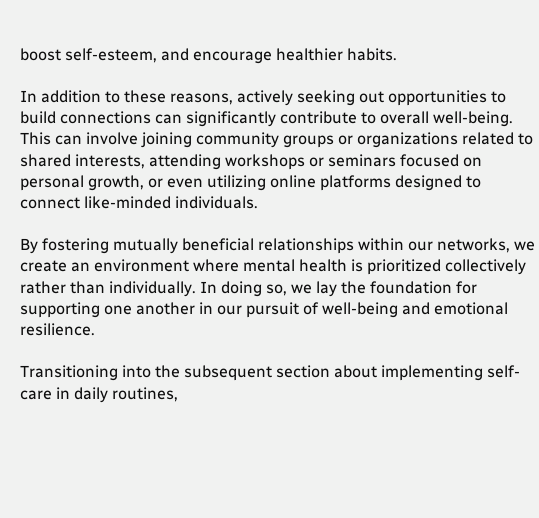boost self-esteem, and encourage healthier habits.

In addition to these reasons, actively seeking out opportunities to build connections can significantly contribute to overall well-being. This can involve joining community groups or organizations related to shared interests, attending workshops or seminars focused on personal growth, or even utilizing online platforms designed to connect like-minded individuals.

By fostering mutually beneficial relationships within our networks, we create an environment where mental health is prioritized collectively rather than individually. In doing so, we lay the foundation for supporting one another in our pursuit of well-being and emotional resilience.

Transitioning into the subsequent section about implementing self-care in daily routines,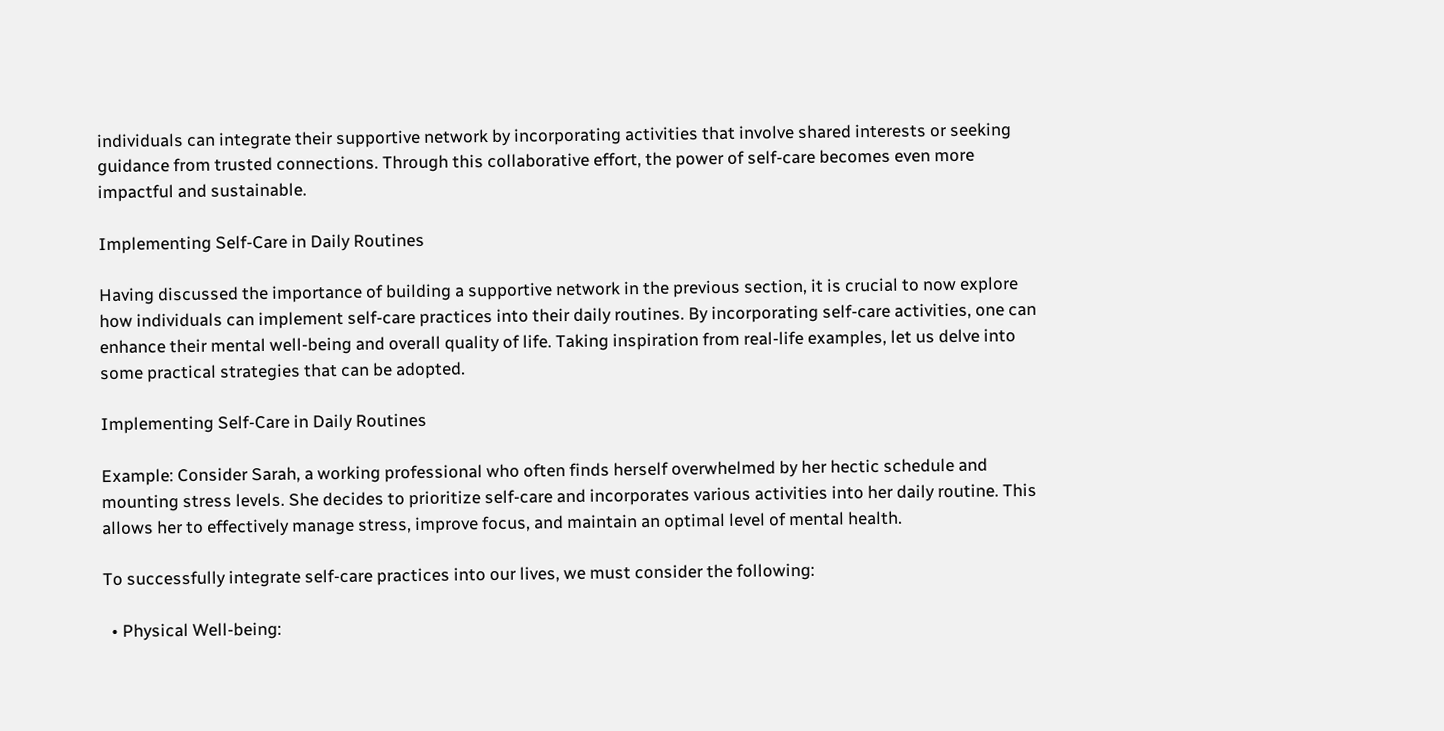individuals can integrate their supportive network by incorporating activities that involve shared interests or seeking guidance from trusted connections. Through this collaborative effort, the power of self-care becomes even more impactful and sustainable.

Implementing Self-Care in Daily Routines

Having discussed the importance of building a supportive network in the previous section, it is crucial to now explore how individuals can implement self-care practices into their daily routines. By incorporating self-care activities, one can enhance their mental well-being and overall quality of life. Taking inspiration from real-life examples, let us delve into some practical strategies that can be adopted.

Implementing Self-Care in Daily Routines

Example: Consider Sarah, a working professional who often finds herself overwhelmed by her hectic schedule and mounting stress levels. She decides to prioritize self-care and incorporates various activities into her daily routine. This allows her to effectively manage stress, improve focus, and maintain an optimal level of mental health.

To successfully integrate self-care practices into our lives, we must consider the following:

  • Physical Well-being: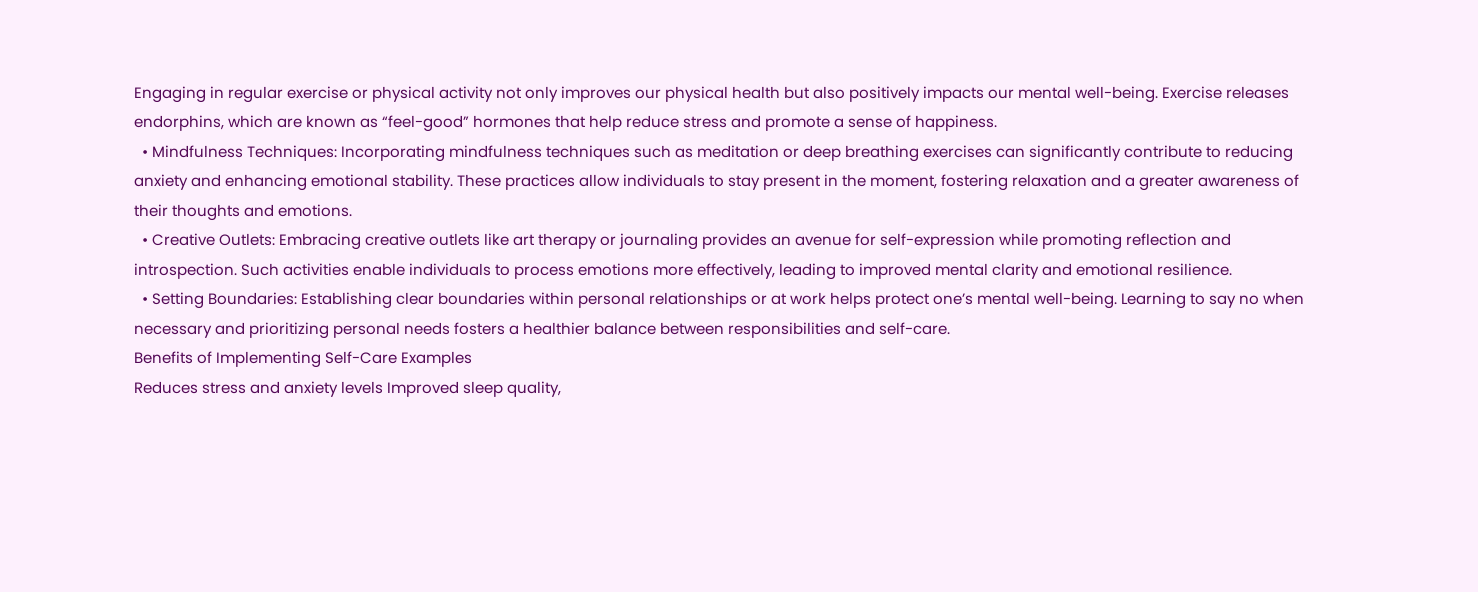Engaging in regular exercise or physical activity not only improves our physical health but also positively impacts our mental well-being. Exercise releases endorphins, which are known as “feel-good” hormones that help reduce stress and promote a sense of happiness.
  • Mindfulness Techniques: Incorporating mindfulness techniques such as meditation or deep breathing exercises can significantly contribute to reducing anxiety and enhancing emotional stability. These practices allow individuals to stay present in the moment, fostering relaxation and a greater awareness of their thoughts and emotions.
  • Creative Outlets: Embracing creative outlets like art therapy or journaling provides an avenue for self-expression while promoting reflection and introspection. Such activities enable individuals to process emotions more effectively, leading to improved mental clarity and emotional resilience.
  • Setting Boundaries: Establishing clear boundaries within personal relationships or at work helps protect one’s mental well-being. Learning to say no when necessary and prioritizing personal needs fosters a healthier balance between responsibilities and self-care.
Benefits of Implementing Self-Care Examples
Reduces stress and anxiety levels Improved sleep quality,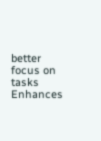better focus on tasks
Enhances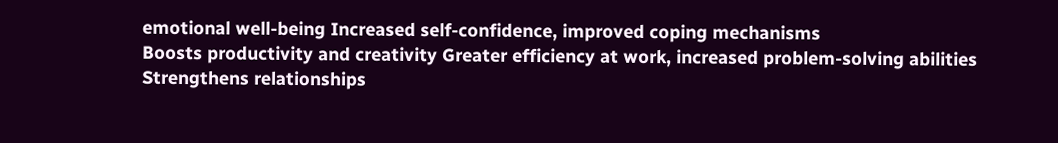emotional well-being Increased self-confidence, improved coping mechanisms
Boosts productivity and creativity Greater efficiency at work, increased problem-solving abilities
Strengthens relationships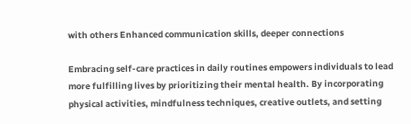with others Enhanced communication skills, deeper connections

Embracing self-care practices in daily routines empowers individuals to lead more fulfilling lives by prioritizing their mental health. By incorporating physical activities, mindfulness techniques, creative outlets, and setting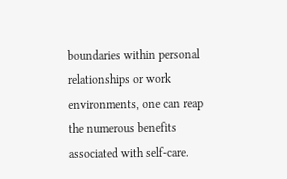boundaries within personal relationships or work environments, one can reap the numerous benefits associated with self-care.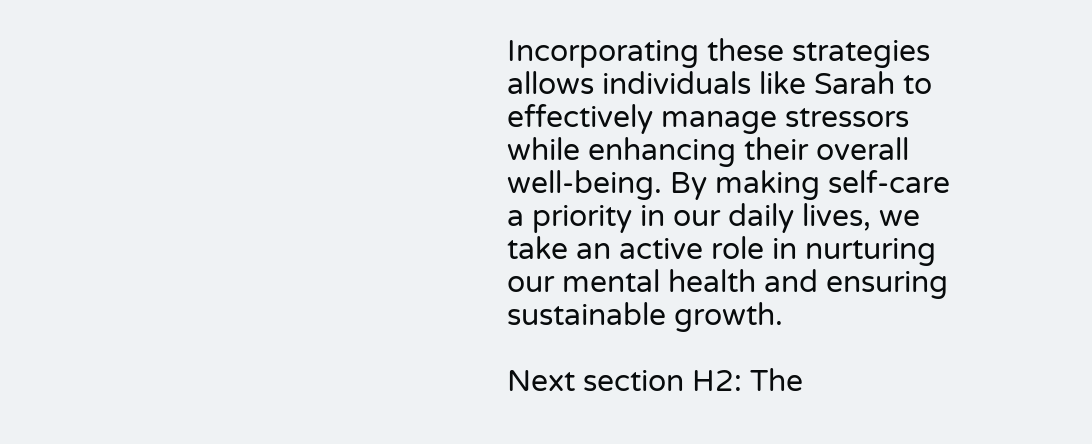Incorporating these strategies allows individuals like Sarah to effectively manage stressors while enhancing their overall well-being. By making self-care a priority in our daily lives, we take an active role in nurturing our mental health and ensuring sustainable growth.

Next section H2: The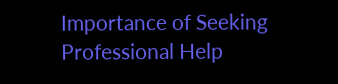Importance of Seeking Professional Help